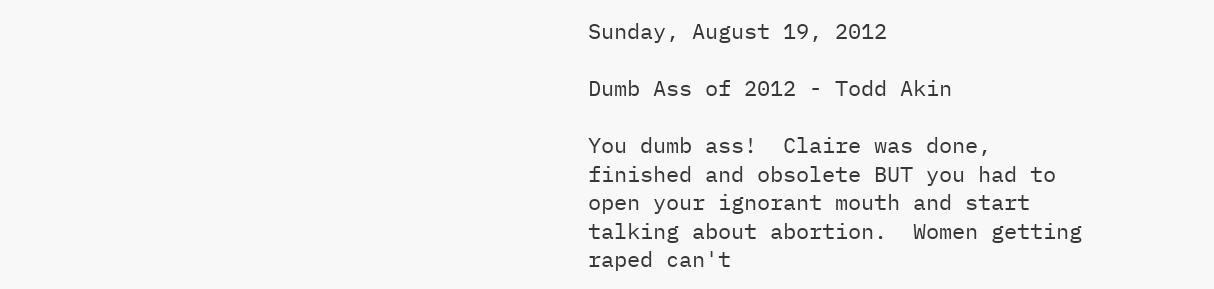Sunday, August 19, 2012

Dumb Ass of 2012 - Todd Akin

You dumb ass!  Claire was done, finished and obsolete BUT you had to open your ignorant mouth and start talking about abortion.  Women getting raped can't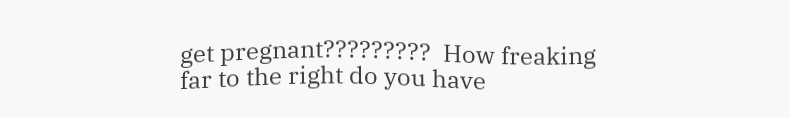get pregnant?????????  How freaking far to the right do you have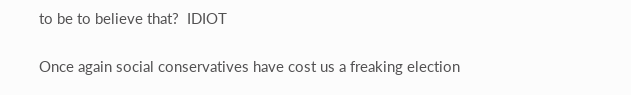to be to believe that?  IDIOT

Once again social conservatives have cost us a freaking election